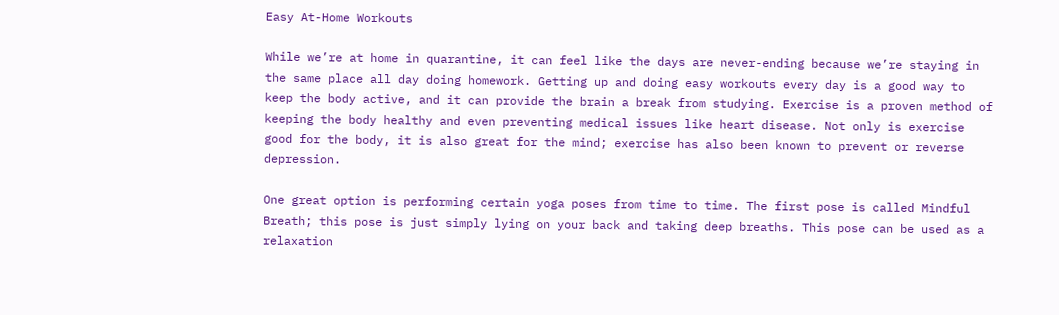Easy At-Home Workouts

While we’re at home in quarantine, it can feel like the days are never-ending because we’re staying in the same place all day doing homework. Getting up and doing easy workouts every day is a good way to keep the body active, and it can provide the brain a break from studying. Exercise is a proven method of keeping the body healthy and even preventing medical issues like heart disease. Not only is exercise good for the body, it is also great for the mind; exercise has also been known to prevent or reverse depression.

One great option is performing certain yoga poses from time to time. The first pose is called Mindful Breath; this pose is just simply lying on your back and taking deep breaths. This pose can be used as a relaxation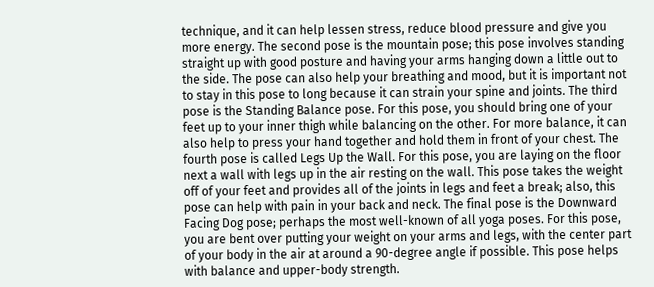technique, and it can help lessen stress, reduce blood pressure and give you more energy. The second pose is the mountain pose; this pose involves standing straight up with good posture and having your arms hanging down a little out to the side. The pose can also help your breathing and mood, but it is important not to stay in this pose to long because it can strain your spine and joints. The third pose is the Standing Balance pose. For this pose, you should bring one of your feet up to your inner thigh while balancing on the other. For more balance, it can also help to press your hand together and hold them in front of your chest. The fourth pose is called Legs Up the Wall. For this pose, you are laying on the floor next a wall with legs up in the air resting on the wall. This pose takes the weight off of your feet and provides all of the joints in legs and feet a break; also, this pose can help with pain in your back and neck. The final pose is the Downward Facing Dog pose; perhaps the most well-known of all yoga poses. For this pose, you are bent over putting your weight on your arms and legs, with the center part of your body in the air at around a 90-degree angle if possible. This pose helps with balance and upper-body strength.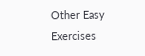Other Easy Exercises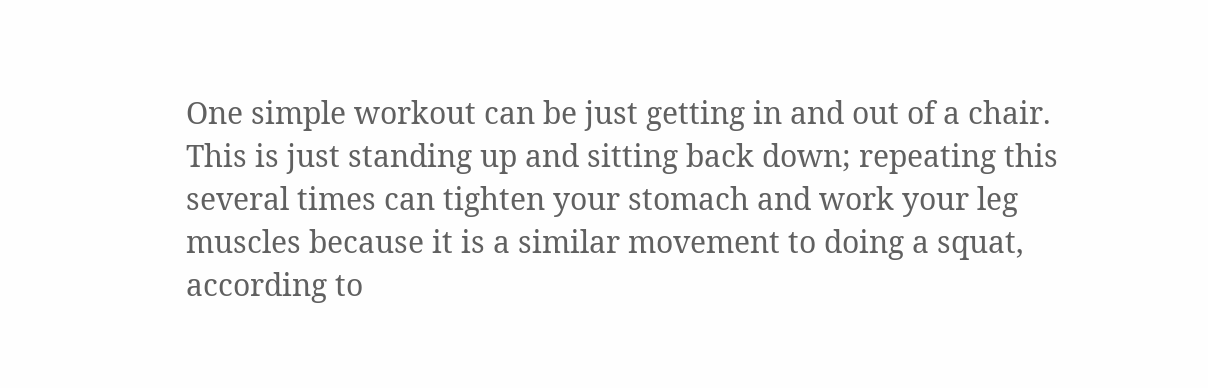One simple workout can be just getting in and out of a chair. This is just standing up and sitting back down; repeating this several times can tighten your stomach and work your leg muscles because it is a similar movement to doing a squat, according to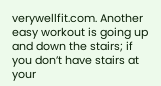verywellfit.com. Another easy workout is going up and down the stairs; if you don’t have stairs at your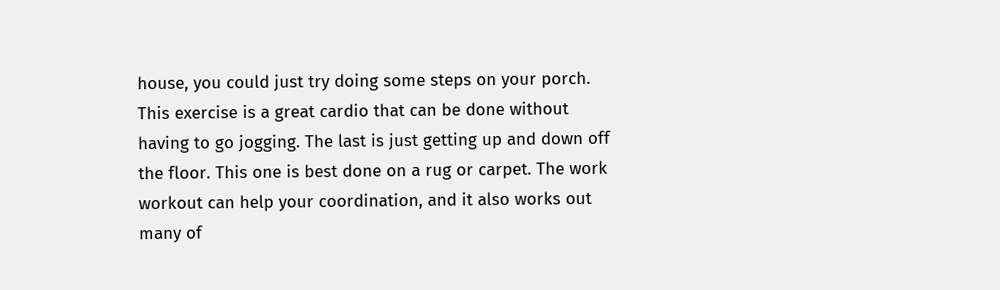house, you could just try doing some steps on your porch. This exercise is a great cardio that can be done without having to go jogging. The last is just getting up and down off the floor. This one is best done on a rug or carpet. The work workout can help your coordination, and it also works out many of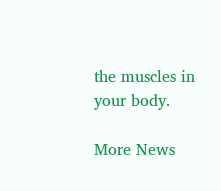the muscles in your body.

More News